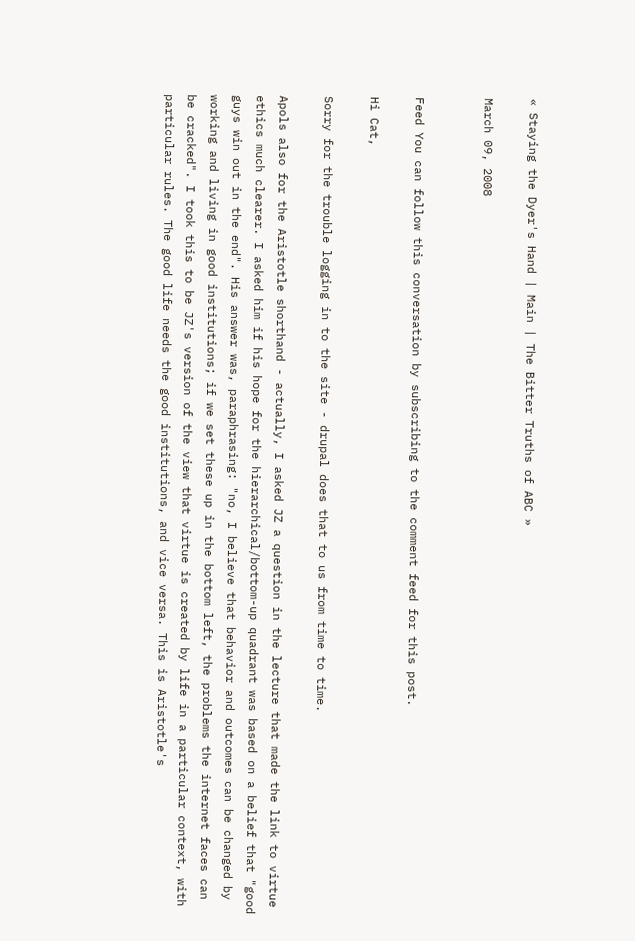« Staying the Dyer's Hand | Main | The Bitter Truths of ABC »

March 09, 2008


Feed You can follow this conversation by subscribing to the comment feed for this post.

Hi Cat,

Sorry for the trouble logging in to the site - drupal does that to us from time to time.

Apols also for the Aristotle shorthand - actually, I asked JZ a question in the lecture that made the link to virtue ethics much clearer. I asked him if his hope for the hierarchical/bottom-up quadrant was based on a belief that "good guys win out in the end". His answer was, paraphrasing: "no, I believe that behavior and outcomes can be changed by working and living in good institutions; if we set these up in the bottom left, the problems the internet faces can be cracked". I took this to be JZ's version of the view that virtue is created by life in a particular context, with particular rules. The good life needs the good institutions, and vice versa. This is Aristotle's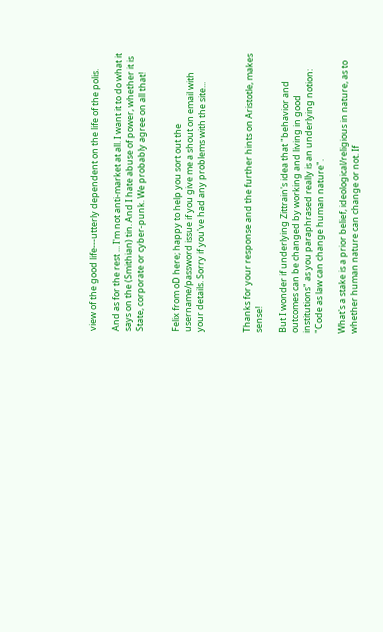view of the good life---utterly dependent on the life of the polis.

And as for the rest ... I'm not anti-market at all. I want it to do what it says on the (Smithian) tin. And I hate abuse of power, whether it is State, corporate or cyber-punk. We probably agree on all that!


Felix from oD here; happy to help you sort out the username/password issue if you give me a shout on email with your details. Sorry if you've had any problems with the site...



Thanks for your response and the further hints on Aristotle, makes sense!

But I wonder if underlying Zittrain's idea that "behavior and outcomes can be changed by working and living in good institutions" as you paraphrased really is an underlying notion: "Code as law can change human nature".

What's a stake is a prior belief, ideological/religious in nature, as to whether human nature can change or not. If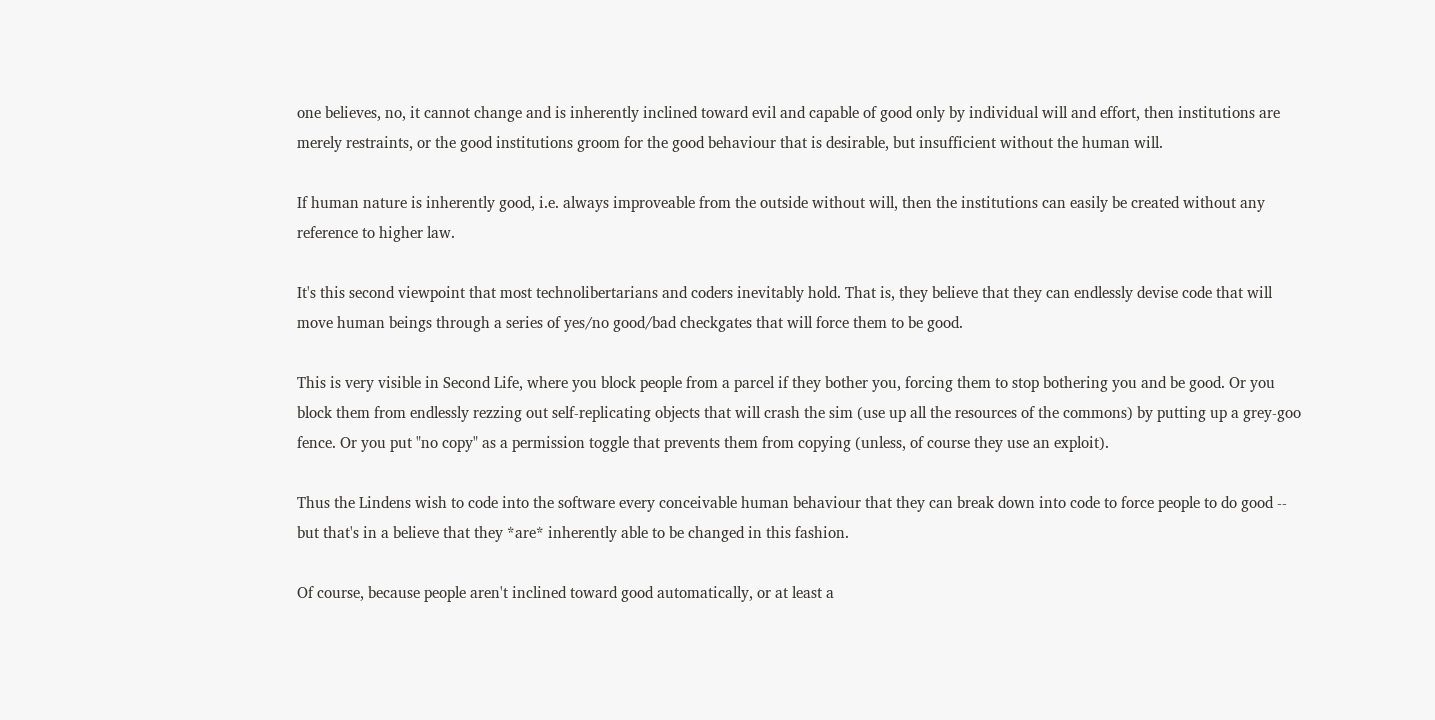one believes, no, it cannot change and is inherently inclined toward evil and capable of good only by individual will and effort, then institutions are merely restraints, or the good institutions groom for the good behaviour that is desirable, but insufficient without the human will.

If human nature is inherently good, i.e. always improveable from the outside without will, then the institutions can easily be created without any reference to higher law.

It's this second viewpoint that most technolibertarians and coders inevitably hold. That is, they believe that they can endlessly devise code that will move human beings through a series of yes/no good/bad checkgates that will force them to be good.

This is very visible in Second Life, where you block people from a parcel if they bother you, forcing them to stop bothering you and be good. Or you block them from endlessly rezzing out self-replicating objects that will crash the sim (use up all the resources of the commons) by putting up a grey-goo fence. Or you put "no copy" as a permission toggle that prevents them from copying (unless, of course they use an exploit).

Thus the Lindens wish to code into the software every conceivable human behaviour that they can break down into code to force people to do good -- but that's in a believe that they *are* inherently able to be changed in this fashion.

Of course, because people aren't inclined toward good automatically, or at least a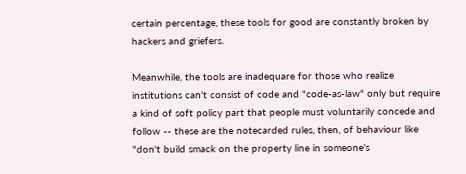certain percentage, these tools for good are constantly broken by hackers and griefers.

Meanwhile, the tools are inadequare for those who realize institutions can't consist of code and "code-as-law" only but require a kind of soft policy part that people must voluntarily concede and follow -- these are the notecarded rules, then, of behaviour like "don't build smack on the property line in someone's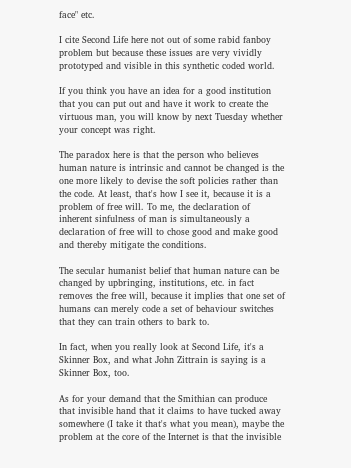face" etc.

I cite Second Life here not out of some rabid fanboy problem but because these issues are very vividly prototyped and visible in this synthetic coded world.

If you think you have an idea for a good institution that you can put out and have it work to create the virtuous man, you will know by next Tuesday whether your concept was right.

The paradox here is that the person who believes human nature is intrinsic and cannot be changed is the one more likely to devise the soft policies rather than the code. At least, that's how I see it, because it is a problem of free will. To me, the declaration of inherent sinfulness of man is simultaneously a declaration of free will to chose good and make good and thereby mitigate the conditions.

The secular humanist belief that human nature can be changed by upbringing, institutions, etc. in fact removes the free will, because it implies that one set of humans can merely code a set of behaviour switches that they can train others to bark to.

In fact, when you really look at Second Life, it's a Skinner Box, and what John Zittrain is saying is a Skinner Box, too.

As for your demand that the Smithian can produce that invisible hand that it claims to have tucked away somewhere (I take it that's what you mean), maybe the problem at the core of the Internet is that the invisible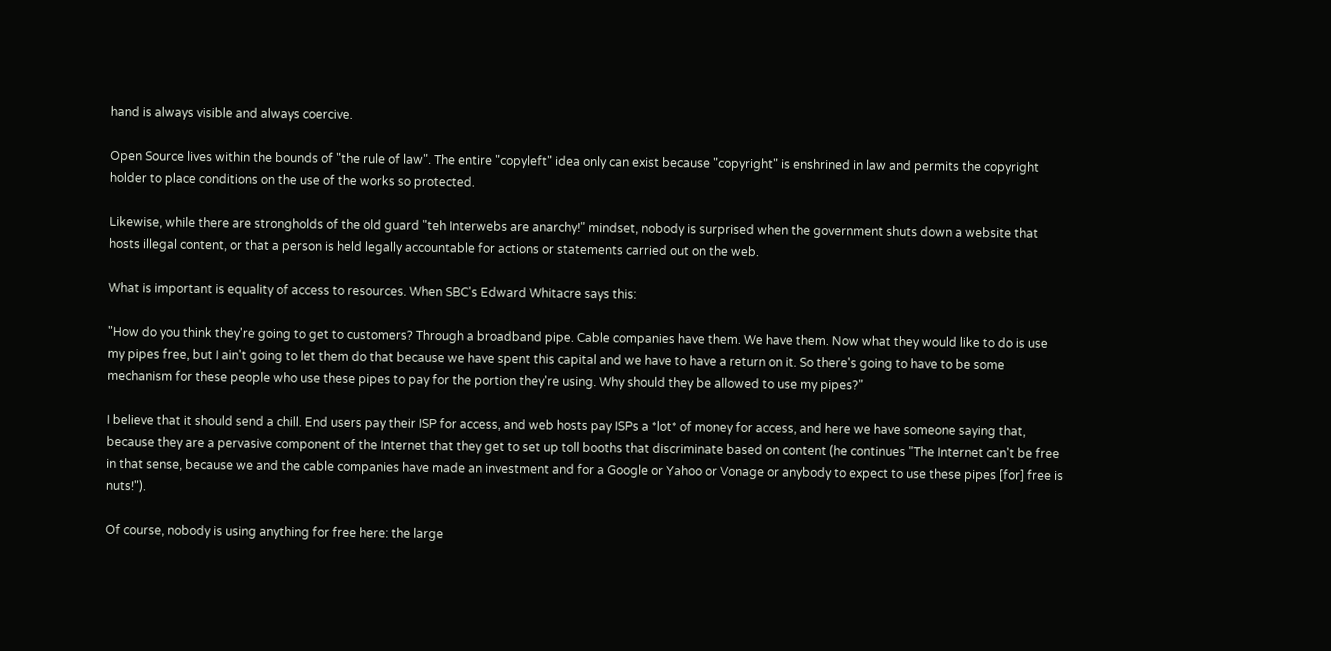hand is always visible and always coercive.

Open Source lives within the bounds of "the rule of law". The entire "copyleft" idea only can exist because "copyright" is enshrined in law and permits the copyright holder to place conditions on the use of the works so protected.

Likewise, while there are strongholds of the old guard "teh Interwebs are anarchy!" mindset, nobody is surprised when the government shuts down a website that hosts illegal content, or that a person is held legally accountable for actions or statements carried out on the web.

What is important is equality of access to resources. When SBC's Edward Whitacre says this:

"How do you think they're going to get to customers? Through a broadband pipe. Cable companies have them. We have them. Now what they would like to do is use my pipes free, but I ain't going to let them do that because we have spent this capital and we have to have a return on it. So there's going to have to be some mechanism for these people who use these pipes to pay for the portion they're using. Why should they be allowed to use my pipes?"

I believe that it should send a chill. End users pay their ISP for access, and web hosts pay ISPs a *lot* of money for access, and here we have someone saying that, because they are a pervasive component of the Internet that they get to set up toll booths that discriminate based on content (he continues "The Internet can't be free in that sense, because we and the cable companies have made an investment and for a Google or Yahoo or Vonage or anybody to expect to use these pipes [for] free is nuts!").

Of course, nobody is using anything for free here: the large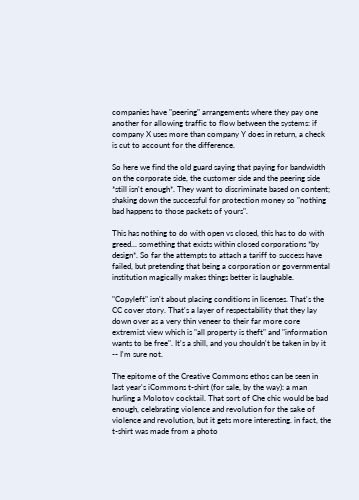companies have "peering" arrangements where they pay one another for allowing traffic to flow between the systems: if company X uses more than company Y does in return, a check is cut to account for the difference.

So here we find the old guard saying that paying for bandwidth on the corporate side, the customer side and the peering side *still isn't enough*. They want to discriminate based on content; shaking down the successful for protection money so "nothing bad happens to those packets of yours".

This has nothing to do with open vs closed, this has to do with greed... something that exists within closed corporations *by design*. So far the attempts to attach a tariff to success have failed, but pretending that being a corporation or governmental institution magically makes things better is laughable.

"Copyleft" isn't about placing conditions in licenses. That's the CC cover story. That's a layer of respectability that they lay down over as a very thin veneer to their far more core extremist view which is "all property is theft" and "information wants to be free". It's a shill, and you shouldn't be taken in by it -- I'm sure not.

The epitome of the Creative Commons ethos can be seen in last year's iCommons t-shirt (for sale, by the way): a man hurling a Molotov cocktail. That sort of Che chic would be bad enough, celebrating violence and revolution for the sake of violence and revolution, but it gets more interesting. in fact, the t-shirt was made from a photo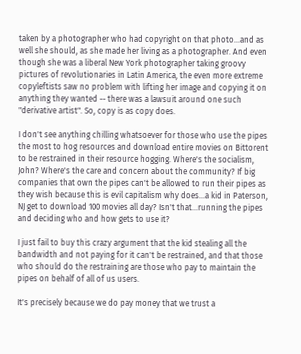taken by a photographer who had copyright on that photo...and as well she should, as she made her living as a photographer. And even though she was a liberal New York photographer taking groovy pictures of revolutionaries in Latin America, the even more extreme copyleftists saw no problem with lifting her image and copying it on anything they wanted -- there was a lawsuit around one such "derivative artist". So, copy is as copy does.

I don't see anything chilling whatsoever for those who use the pipes the most to hog resources and download entire movies on Bittorent to be restrained in their resource hogging. Where's the socialism, John? Where's the care and concern about the community? If big companies that own the pipes can't be allowed to run their pipes as they wish because this is evil capitalism why does...a kid in Paterson, NJ get to download 100 movies all day? Isn't that...running the pipes and deciding who and how gets to use it?

I just fail to buy this crazy argument that the kid stealing all the bandwidth and not paying for it can't be restrained, and that those who should do the restraining are those who pay to maintain the pipes on behalf of all of us users.

It's precisely because we do pay money that we trust a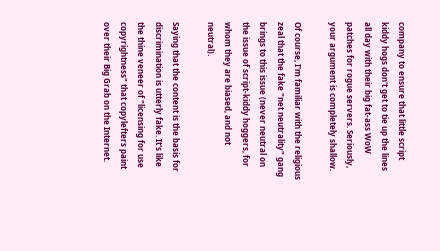company to ensure that little script kiddy hogs don't get to tie up the lines all day with their big fat-ass WoW patches for rogue servers. Seriously, your argument is completely shallow.

Of course, I'm familiar with the religious zeal that the fake "net neutrality" gang brings to this issue (never neutral on the issue of script-kiddy hoggers, for whom they are biased, and not neutral).

Saying that the content is the basis for discrimination is utterly fake. It's like the thine veneer of "licensing for use copyrightness" that copylefters paint over their Big Grab on the Internet.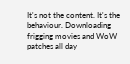It's not the content. It's the behaviour. Downloading frigging movies and WoW patches all day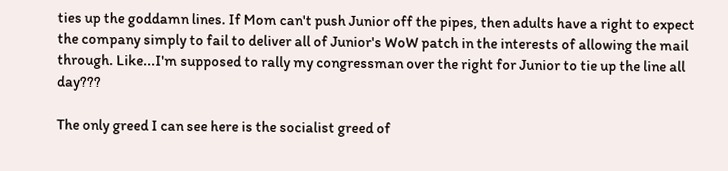ties up the goddamn lines. If Mom can't push Junior off the pipes, then adults have a right to expect the company simply to fail to deliver all of Junior's WoW patch in the interests of allowing the mail through. Like...I'm supposed to rally my congressman over the right for Junior to tie up the line all day???

The only greed I can see here is the socialist greed of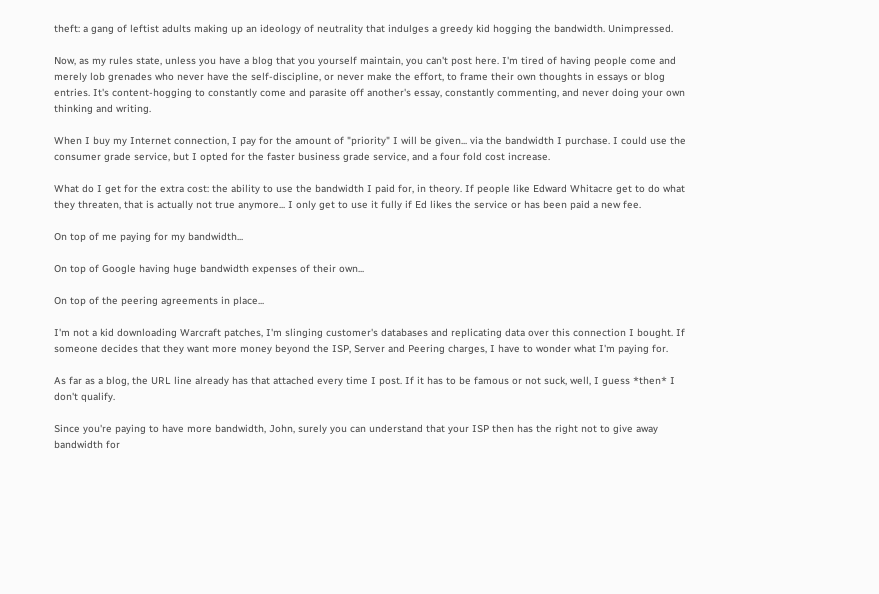theft: a gang of leftist adults making up an ideology of neutrality that indulges a greedy kid hogging the bandwidth. Unimpressed.

Now, as my rules state, unless you have a blog that you yourself maintain, you can't post here. I'm tired of having people come and merely lob grenades who never have the self-discipline, or never make the effort, to frame their own thoughts in essays or blog entries. It's content-hogging to constantly come and parasite off another's essay, constantly commenting, and never doing your own thinking and writing.

When I buy my Internet connection, I pay for the amount of "priority" I will be given... via the bandwidth I purchase. I could use the consumer grade service, but I opted for the faster business grade service, and a four fold cost increase.

What do I get for the extra cost: the ability to use the bandwidth I paid for, in theory. If people like Edward Whitacre get to do what they threaten, that is actually not true anymore... I only get to use it fully if Ed likes the service or has been paid a new fee.

On top of me paying for my bandwidth...

On top of Google having huge bandwidth expenses of their own...

On top of the peering agreements in place...

I'm not a kid downloading Warcraft patches, I'm slinging customer's databases and replicating data over this connection I bought. If someone decides that they want more money beyond the ISP, Server and Peering charges, I have to wonder what I'm paying for.

As far as a blog, the URL line already has that attached every time I post. If it has to be famous or not suck, well, I guess *then* I don't qualify.

Since you're paying to have more bandwidth, John, surely you can understand that your ISP then has the right not to give away bandwidth for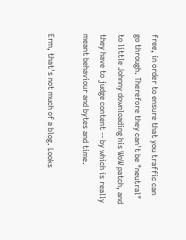free, in order to ensure that you traffic can go through. Therefore they can't be "neutral" to little Johnny downloading his WoW patch, and they have to judge content -- by which is really meant behaviour and bytes and time.

Erm, that's not much of a blog. Looks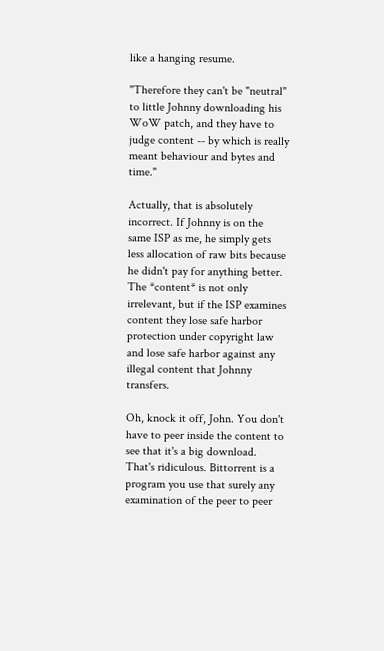like a hanging resume.

"Therefore they can't be "neutral" to little Johnny downloading his WoW patch, and they have to judge content -- by which is really meant behaviour and bytes and time."

Actually, that is absolutely incorrect. If Johnny is on the same ISP as me, he simply gets less allocation of raw bits because he didn't pay for anything better. The *content* is not only irrelevant, but if the ISP examines content they lose safe harbor protection under copyright law and lose safe harbor against any illegal content that Johnny transfers.

Oh, knock it off, John. You don't have to peer inside the content to see that it's a big download. That's ridiculous. Bittorrent is a program you use that surely any examination of the peer to peer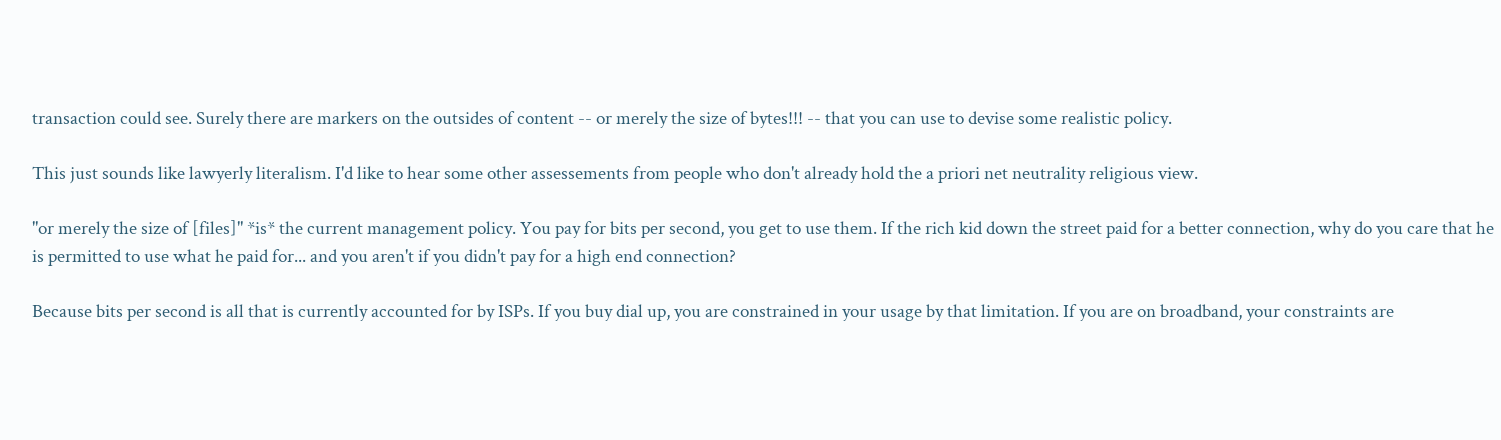transaction could see. Surely there are markers on the outsides of content -- or merely the size of bytes!!! -- that you can use to devise some realistic policy.

This just sounds like lawyerly literalism. I'd like to hear some other assessements from people who don't already hold the a priori net neutrality religious view.

"or merely the size of [files]" *is* the current management policy. You pay for bits per second, you get to use them. If the rich kid down the street paid for a better connection, why do you care that he is permitted to use what he paid for... and you aren't if you didn't pay for a high end connection?

Because bits per second is all that is currently accounted for by ISPs. If you buy dial up, you are constrained in your usage by that limitation. If you are on broadband, your constraints are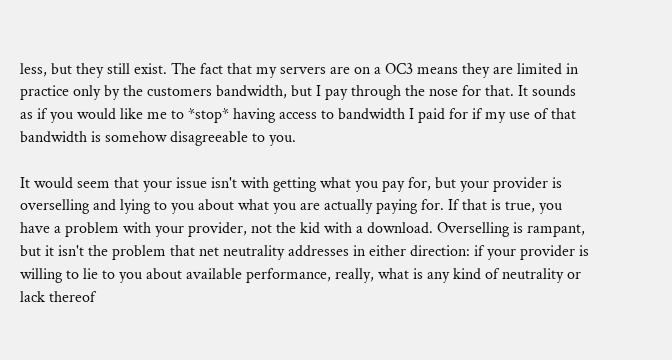less, but they still exist. The fact that my servers are on a OC3 means they are limited in practice only by the customers bandwidth, but I pay through the nose for that. It sounds as if you would like me to *stop* having access to bandwidth I paid for if my use of that bandwidth is somehow disagreeable to you.

It would seem that your issue isn't with getting what you pay for, but your provider is overselling and lying to you about what you are actually paying for. If that is true, you have a problem with your provider, not the kid with a download. Overselling is rampant, but it isn't the problem that net neutrality addresses in either direction: if your provider is willing to lie to you about available performance, really, what is any kind of neutrality or lack thereof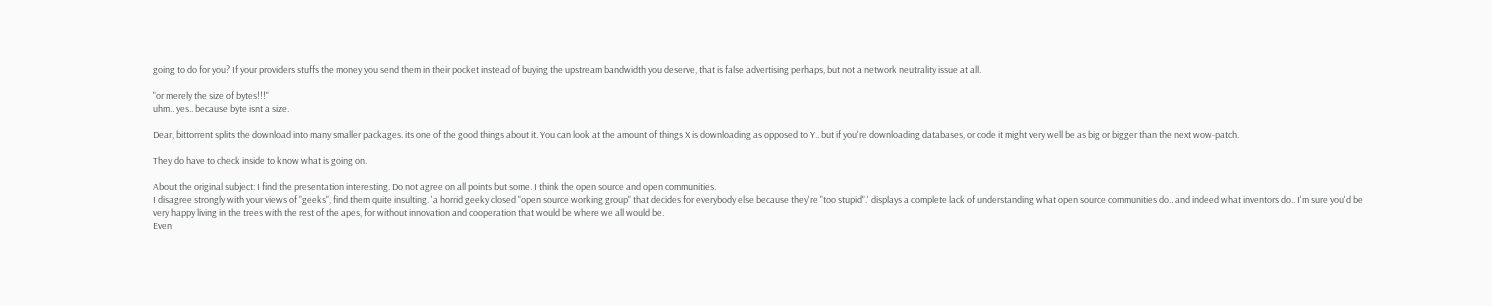going to do for you? If your providers stuffs the money you send them in their pocket instead of buying the upstream bandwidth you deserve, that is false advertising perhaps, but not a network neutrality issue at all.

"or merely the size of bytes!!!"
uhm.. yes.. because byte isnt a size.

Dear, bittorrent splits the download into many smaller packages. its one of the good things about it. You can look at the amount of things X is downloading as opposed to Y.. but if you're downloading databases, or code it might very well be as big or bigger than the next wow-patch.

They do have to check inside to know what is going on.

About the original subject: I find the presentation interesting. Do not agree on all points but some. I think the open source and open communities.
I disagree strongly with your views of "geeks", find them quite insulting. 'a horrid geeky closed "open source working group" that decides for everybody else because they're "too stupid".' displays a complete lack of understanding what open source communities do.. and indeed what inventors do.. I'm sure you'd be very happy living in the trees with the rest of the apes, for without innovation and cooperation that would be where we all would be.
Even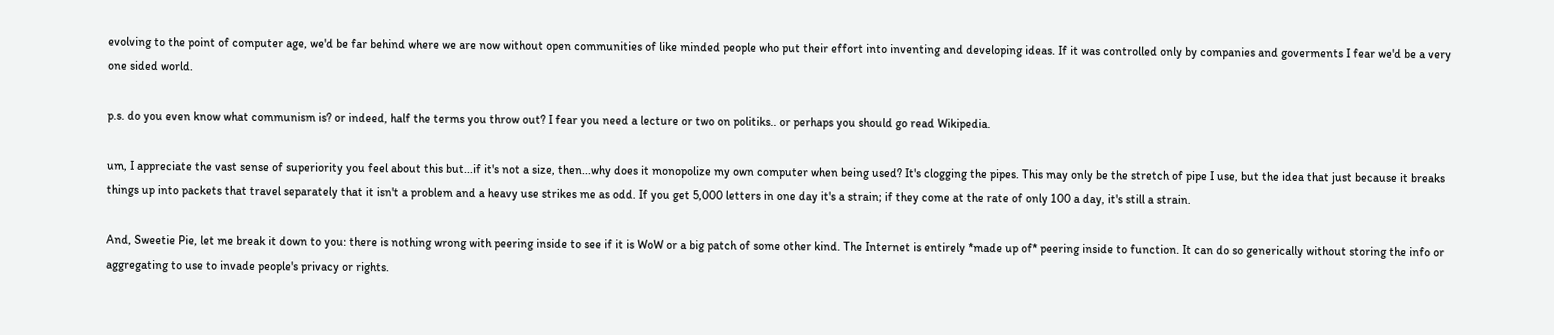evolving to the point of computer age, we'd be far behind where we are now without open communities of like minded people who put their effort into inventing and developing ideas. If it was controlled only by companies and goverments I fear we'd be a very one sided world.

p.s. do you even know what communism is? or indeed, half the terms you throw out? I fear you need a lecture or two on politiks.. or perhaps you should go read Wikipedia.

um, I appreciate the vast sense of superiority you feel about this but...if it's not a size, then...why does it monopolize my own computer when being used? It's clogging the pipes. This may only be the stretch of pipe I use, but the idea that just because it breaks things up into packets that travel separately that it isn't a problem and a heavy use strikes me as odd. If you get 5,000 letters in one day it's a strain; if they come at the rate of only 100 a day, it's still a strain.

And, Sweetie Pie, let me break it down to you: there is nothing wrong with peering inside to see if it is WoW or a big patch of some other kind. The Internet is entirely *made up of* peering inside to function. It can do so generically without storing the info or aggregating to use to invade people's privacy or rights.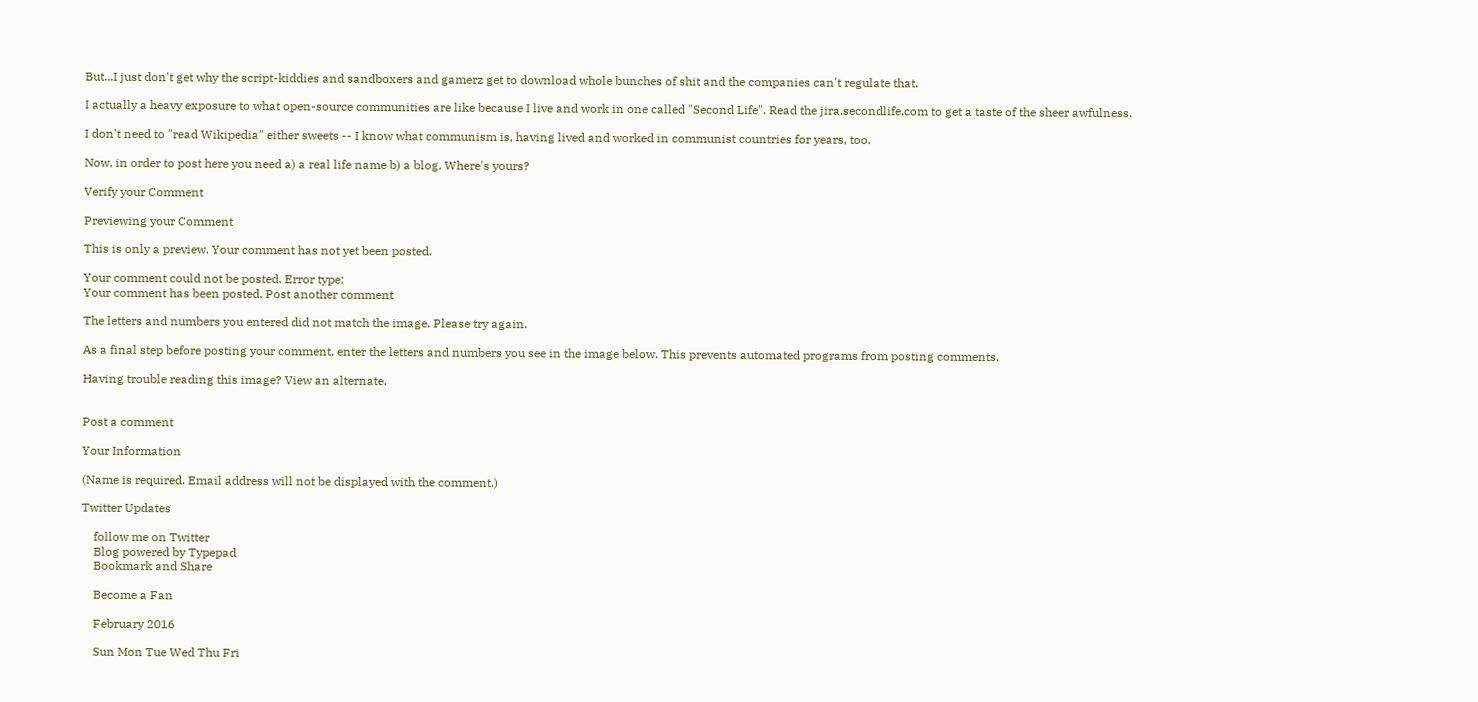But...I just don't get why the script-kiddies and sandboxers and gamerz get to download whole bunches of shit and the companies can't regulate that.

I actually a heavy exposure to what open-source communities are like because I live and work in one called "Second Life". Read the jira.secondlife.com to get a taste of the sheer awfulness.

I don't need to "read Wikipedia" either sweets -- I know what communism is, having lived and worked in communist countries for years, too.

Now, in order to post here you need a) a real life name b) a blog. Where's yours?

Verify your Comment

Previewing your Comment

This is only a preview. Your comment has not yet been posted.

Your comment could not be posted. Error type:
Your comment has been posted. Post another comment

The letters and numbers you entered did not match the image. Please try again.

As a final step before posting your comment, enter the letters and numbers you see in the image below. This prevents automated programs from posting comments.

Having trouble reading this image? View an alternate.


Post a comment

Your Information

(Name is required. Email address will not be displayed with the comment.)

Twitter Updates

    follow me on Twitter
    Blog powered by Typepad
    Bookmark and Share

    Become a Fan

    February 2016

    Sun Mon Tue Wed Thu Fri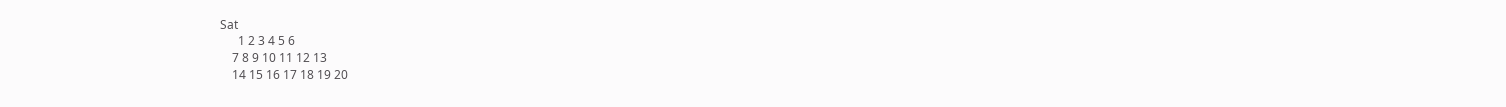Sat
      1 2 3 4 5 6
    7 8 9 10 11 12 13
    14 15 16 17 18 19 20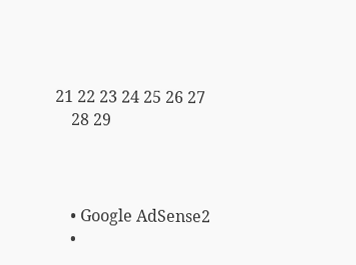21 22 23 24 25 26 27
    28 29



    • Google AdSense2
    •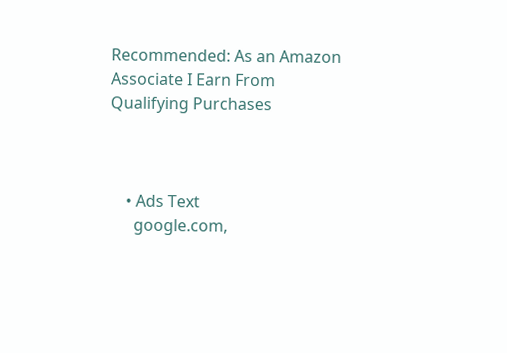Recommended: As an Amazon Associate I Earn From Qualifying Purchases



    • Ads Text
      google.com,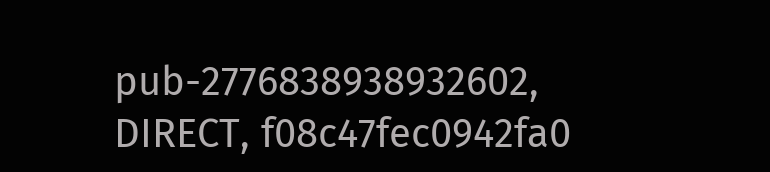pub-2776838938932602, DIRECT, f08c47fec0942fa0